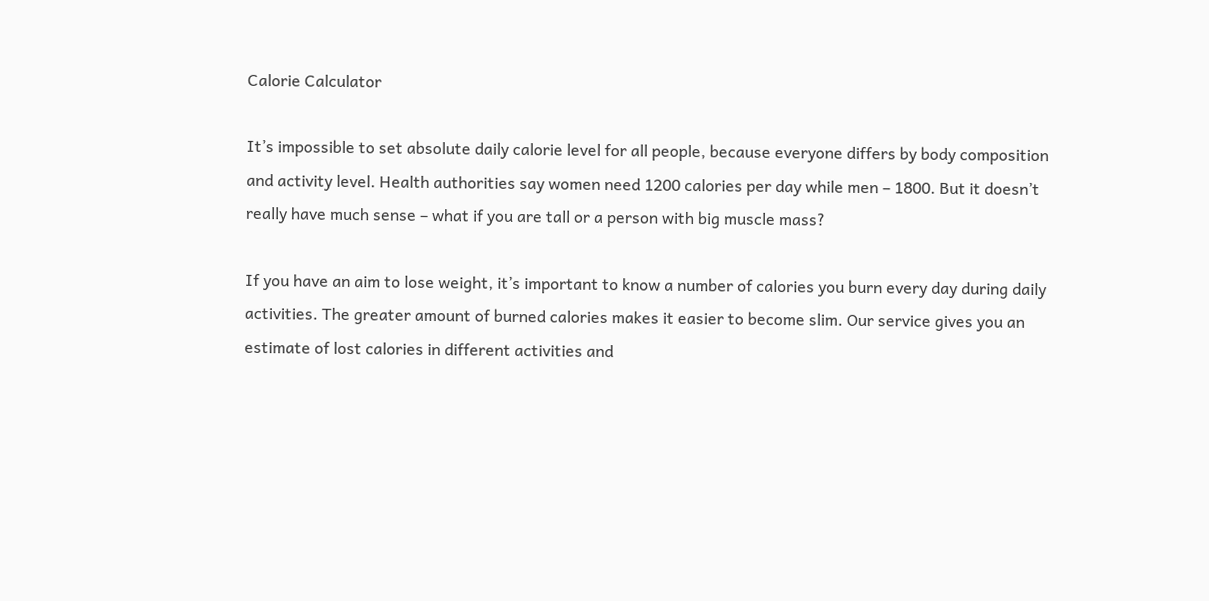Calorie Calculator

It’s impossible to set absolute daily calorie level for all people, because everyone differs by body composition and activity level. Health authorities say women need 1200 calories per day while men – 1800. But it doesn’t really have much sense – what if you are tall or a person with big muscle mass?

If you have an aim to lose weight, it’s important to know a number of calories you burn every day during daily activities. The greater amount of burned calories makes it easier to become slim. Our service gives you an estimate of lost calories in different activities and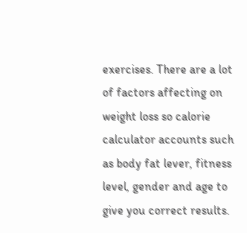exercises. There are a lot of factors affecting on weight loss so calorie calculator accounts such as body fat lever, fitness level, gender and age to give you correct results.